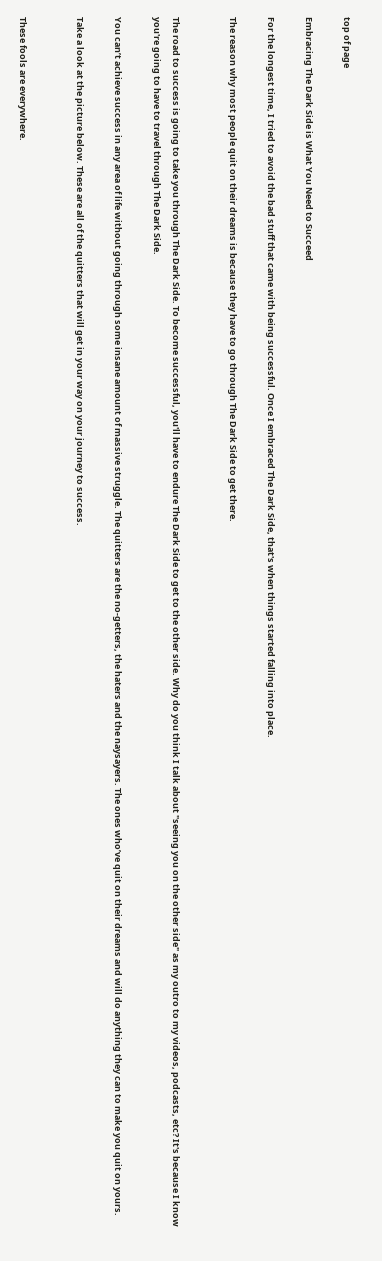top of page

Embracing The Dark Side is What You Need to Succeed

For the longest time, I tried to avoid the bad stuff that came with being successful. Once I embraced The Dark Side, that's when things started falling into place.

The reason why most people quit on their dreams is because they have to go through The Dark Side to get there.


The road to success is going to take you through The Dark Side. To become successful, you'll have to endure The Dark Side to get to the other side. Why do you think I talk about "seeing you on the other side" as my outro to my videos, podcasts, etc? It's because I know you're going to have to travel through The Dark Side.

You can’t achieve success in any area of life without going through some insane amount of massive struggle. The quitters are the no-getters, the haters and the naysayers. The ones who’ve quit on their dreams and will do anything they can to make you quit on yours.

Take a look at the picture below. These are all of the quitters that will get in your way on your journey to success.


These fools are everywhere.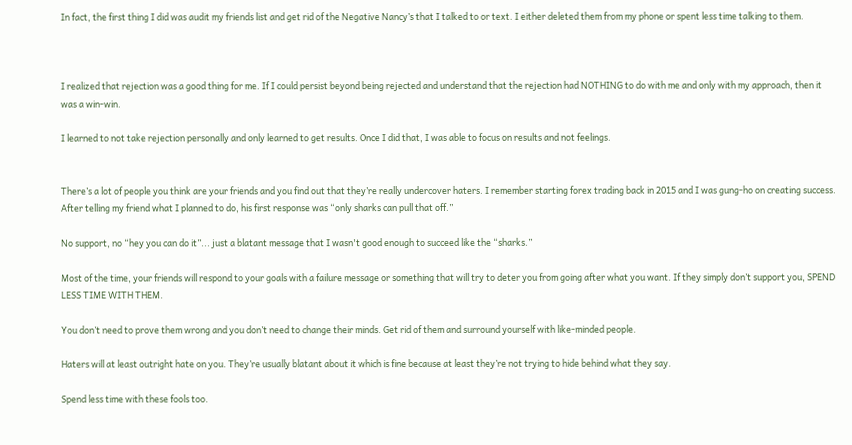In fact, the first thing I did was audit my friends list and get rid of the Negative Nancy’s that I talked to or text. I either deleted them from my phone or spent less time talking to them.



I realized that rejection was a good thing for me. If I could persist beyond being rejected and understand that the rejection had NOTHING to do with me and only with my approach, then it was a win-win.

I learned to not take rejection personally and only learned to get results. Once I did that, I was able to focus on results and not feelings.


There’s a lot of people you think are your friends and you find out that they’re really undercover haters. I remember starting forex trading back in 2015 and I was gung-ho on creating success. After telling my friend what I planned to do, his first response was “only sharks can pull that off.”

No support, no “hey you can do it”... just a blatant message that I wasn't good enough to succeed like the “sharks.”

Most of the time, your friends will respond to your goals with a failure message or something that will try to deter you from going after what you want. If they simply don’t support you, SPEND LESS TIME WITH THEM.

You don’t need to prove them wrong and you don’t need to change their minds. Get rid of them and surround yourself with like-minded people.

Haters will at least outright hate on you. They’re usually blatant about it which is fine because at least they’re not trying to hide behind what they say.

Spend less time with these fools too.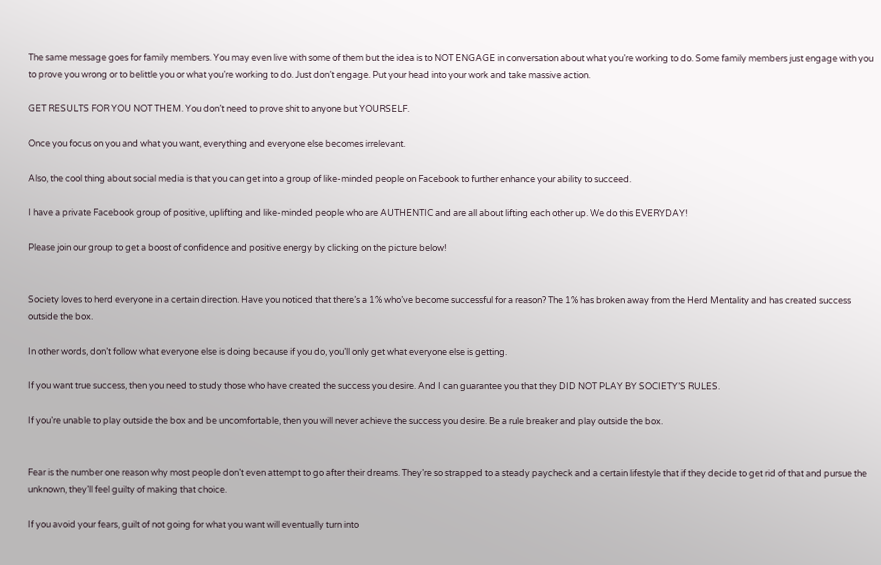The same message goes for family members. You may even live with some of them but the idea is to NOT ENGAGE in conversation about what you’re working to do. Some family members just engage with you to prove you wrong or to belittle you or what you’re working to do. Just don’t engage. Put your head into your work and take massive action.

GET RESULTS FOR YOU NOT THEM. You don’t need to prove shit to anyone but YOURSELF.

Once you focus on you and what you want, everything and everyone else becomes irrelevant.

Also, the cool thing about social media is that you can get into a group of like-minded people on Facebook to further enhance your ability to succeed.

I have a private Facebook group of positive, uplifting and like-minded people who are AUTHENTIC and are all about lifting each other up. We do this EVERYDAY!

Please join our group to get a boost of confidence and positive energy by clicking on the picture below!


Society loves to herd everyone in a certain direction. Have you noticed that there’s a 1% who’ve become successful for a reason? The 1% has broken away from the Herd Mentality and has created success outside the box.

In other words, don’t follow what everyone else is doing because if you do, you’ll only get what everyone else is getting.

If you want true success, then you need to study those who have created the success you desire. And I can guarantee you that they DID NOT PLAY BY SOCIETY’S RULES.

If you’re unable to play outside the box and be uncomfortable, then you will never achieve the success you desire. Be a rule breaker and play outside the box.


Fear is the number one reason why most people don’t even attempt to go after their dreams. They’re so strapped to a steady paycheck and a certain lifestyle that if they decide to get rid of that and pursue the unknown, they’ll feel guilty of making that choice.

If you avoid your fears, guilt of not going for what you want will eventually turn into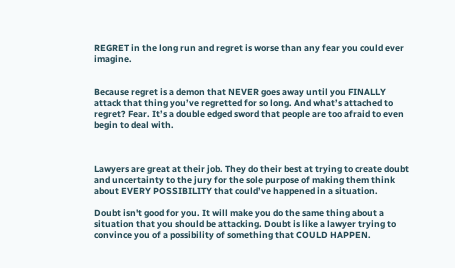REGRET in the long run and regret is worse than any fear you could ever imagine.


Because regret is a demon that NEVER goes away until you FINALLY attack that thing you’ve regretted for so long. And what’s attached to regret? Fear. It’s a double edged sword that people are too afraid to even begin to deal with.



Lawyers are great at their job. They do their best at trying to create doubt and uncertainty to the jury for the sole purpose of making them think about EVERY POSSIBILITY that could’ve happened in a situation.

Doubt isn't good for you. It will make you do the same thing about a situation that you should be attacking. Doubt is like a lawyer trying to convince you of a possibility of something that COULD HAPPEN.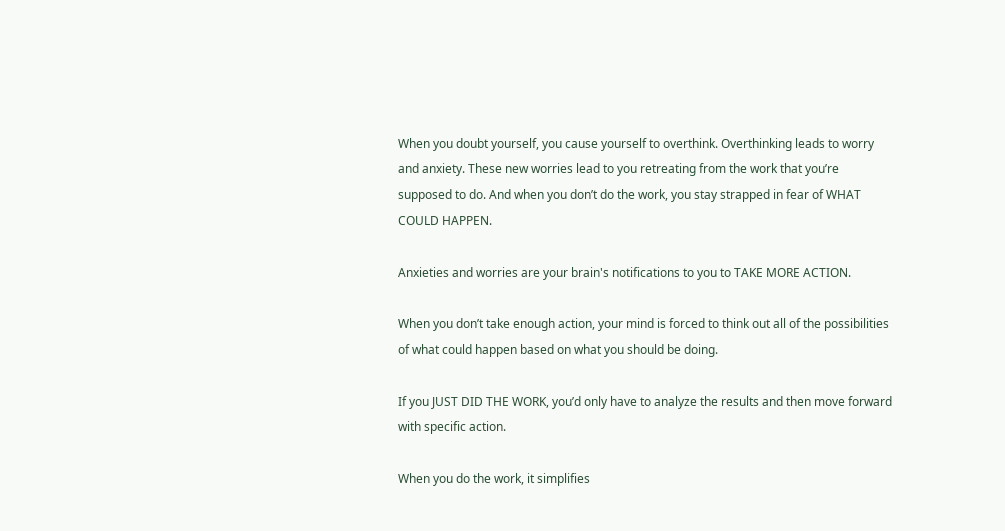When you doubt yourself, you cause yourself to overthink. Overthinking leads to worry and anxiety. These new worries lead to you retreating from the work that you’re supposed to do. And when you don’t do the work, you stay strapped in fear of WHAT COULD HAPPEN.

Anxieties and worries are your brain's notifications to you to TAKE MORE ACTION.

When you don’t take enough action, your mind is forced to think out all of the possibilities of what could happen based on what you should be doing.

If you JUST DID THE WORK, you’d only have to analyze the results and then move forward with specific action.

When you do the work, it simplifies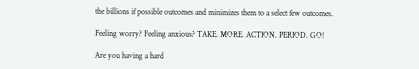the billions if possible outcomes and minimizes them to a select few outcomes.

Feeling worry? Feeling anxious? TAKE. MORE. ACTION. PERIOD. GO!

Are you having a hard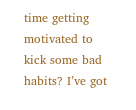time getting motivated to kick some bad habits? I’ve got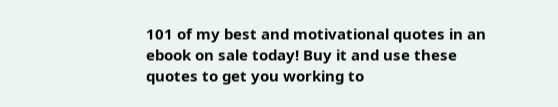101 of my best and motivational quotes in an ebook on sale today! Buy it and use these quotes to get you working to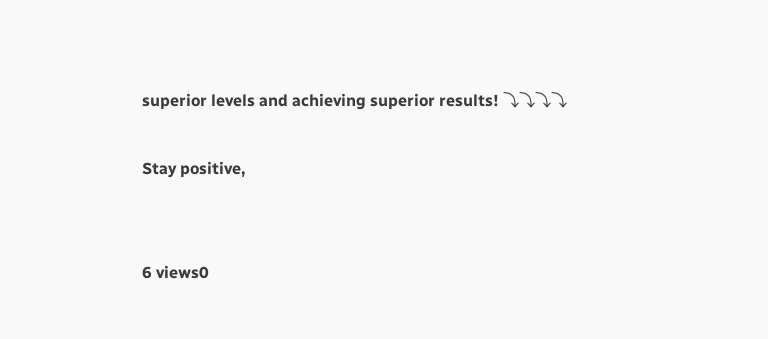superior levels and achieving superior results! ⤵⤵⤵⤵

Stay positive,


6 views0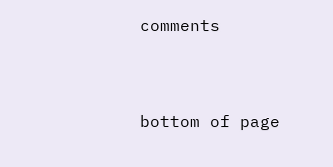comments


bottom of page